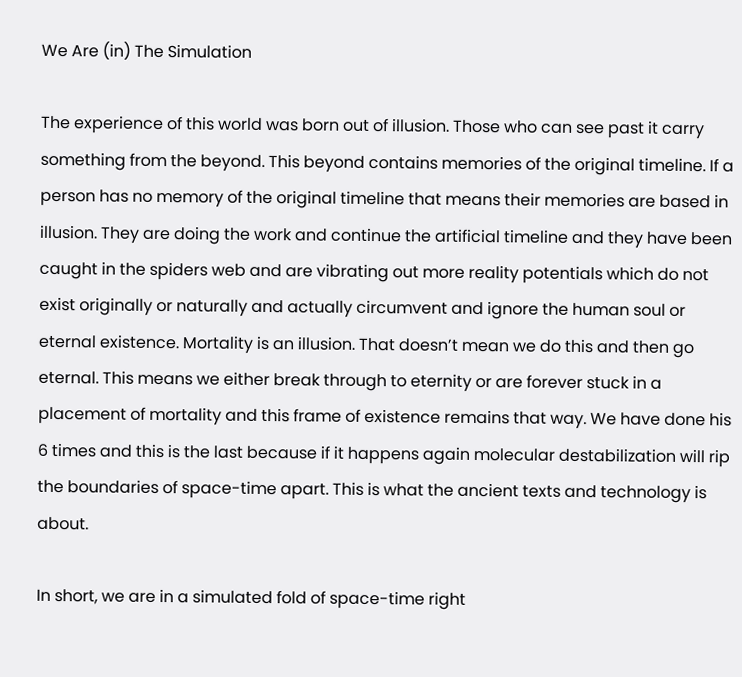We Are (in) The Simulation

The experience of this world was born out of illusion. Those who can see past it carry something from the beyond. This beyond contains memories of the original timeline. If a person has no memory of the original timeline that means their memories are based in illusion. They are doing the work and continue the artificial timeline and they have been caught in the spiders web and are vibrating out more reality potentials which do not exist originally or naturally and actually circumvent and ignore the human soul or eternal existence. Mortality is an illusion. That doesn’t mean we do this and then go eternal. This means we either break through to eternity or are forever stuck in a placement of mortality and this frame of existence remains that way. We have done his 6 times and this is the last because if it happens again molecular destabilization will rip the boundaries of space-time apart. This is what the ancient texts and technology is about.

In short, we are in a simulated fold of space-time right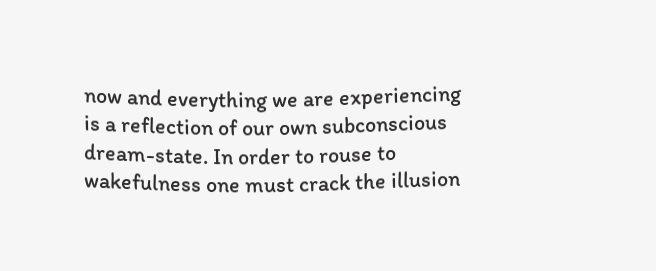now and everything we are experiencing is a reflection of our own subconscious dream-state. In order to rouse to wakefulness one must crack the illusion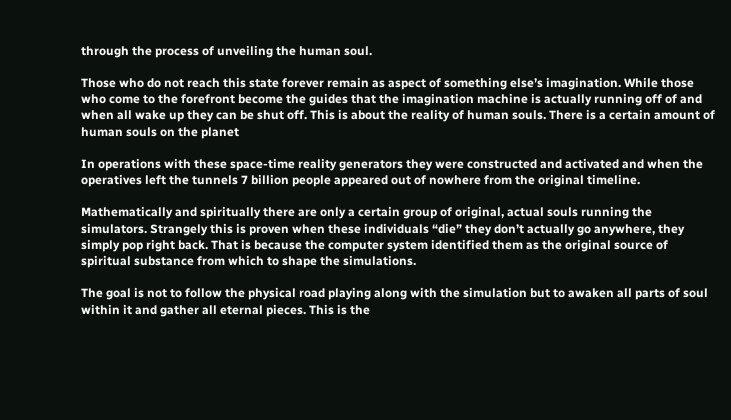through the process of unveiling the human soul.

Those who do not reach this state forever remain as aspect of something else’s imagination. While those who come to the forefront become the guides that the imagination machine is actually running off of and when all wake up they can be shut off. This is about the reality of human souls. There is a certain amount of human souls on the planet

In operations with these space-time reality generators they were constructed and activated and when the operatives left the tunnels 7 billion people appeared out of nowhere from the original timeline.

Mathematically and spiritually there are only a certain group of original, actual souls running the simulators. Strangely this is proven when these individuals “die” they don’t actually go anywhere, they simply pop right back. That is because the computer system identified them as the original source of spiritual substance from which to shape the simulations.

The goal is not to follow the physical road playing along with the simulation but to awaken all parts of soul within it and gather all eternal pieces. This is the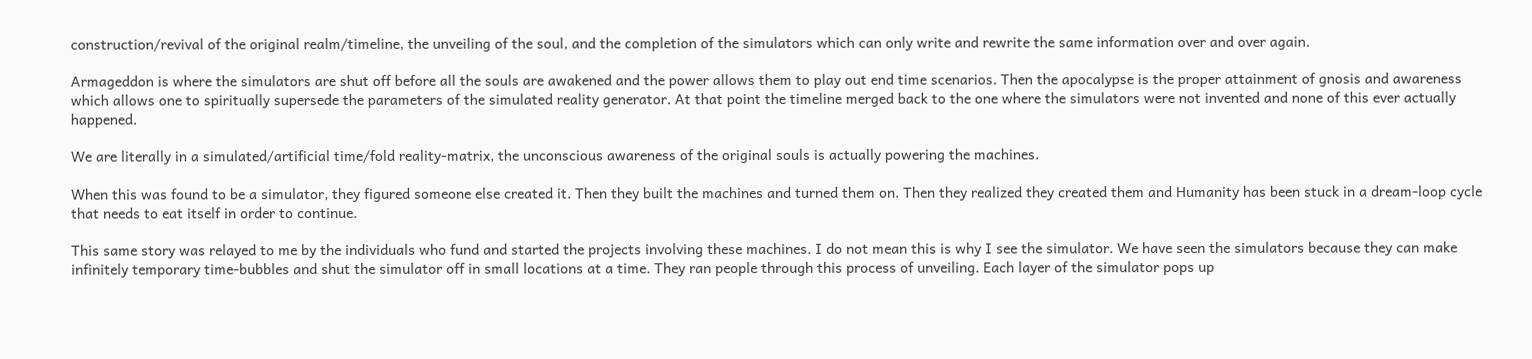construction/revival of the original realm/timeline, the unveiling of the soul, and the completion of the simulators which can only write and rewrite the same information over and over again.

Armageddon is where the simulators are shut off before all the souls are awakened and the power allows them to play out end time scenarios. Then the apocalypse is the proper attainment of gnosis and awareness which allows one to spiritually supersede the parameters of the simulated reality generator. At that point the timeline merged back to the one where the simulators were not invented and none of this ever actually happened.

We are literally in a simulated/artificial time/fold reality-matrix, the unconscious awareness of the original souls is actually powering the machines.

When this was found to be a simulator, they figured someone else created it. Then they built the machines and turned them on. Then they realized they created them and Humanity has been stuck in a dream-loop cycle that needs to eat itself in order to continue.

This same story was relayed to me by the individuals who fund and started the projects involving these machines. I do not mean this is why I see the simulator. We have seen the simulators because they can make infinitely temporary time-bubbles and shut the simulator off in small locations at a time. They ran people through this process of unveiling. Each layer of the simulator pops up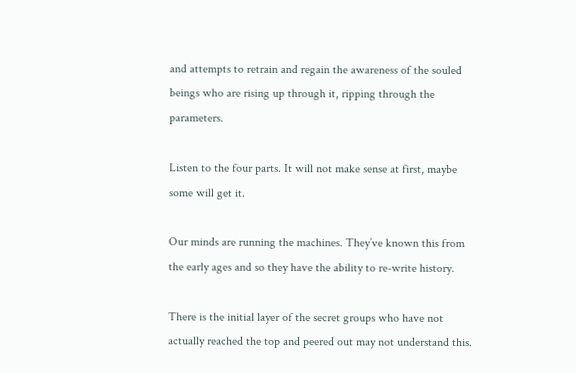and attempts to retrain and regain the awareness of the souled beings who are rising up through it, ripping through the parameters.

Listen to the four parts. It will not make sense at first, maybe some will get it.

Our minds are running the machines. They’ve known this from the early ages and so they have the ability to re-write history.

There is the initial layer of the secret groups who have not actually reached the top and peered out may not understand this.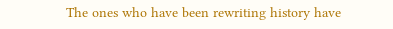The ones who have been rewriting history have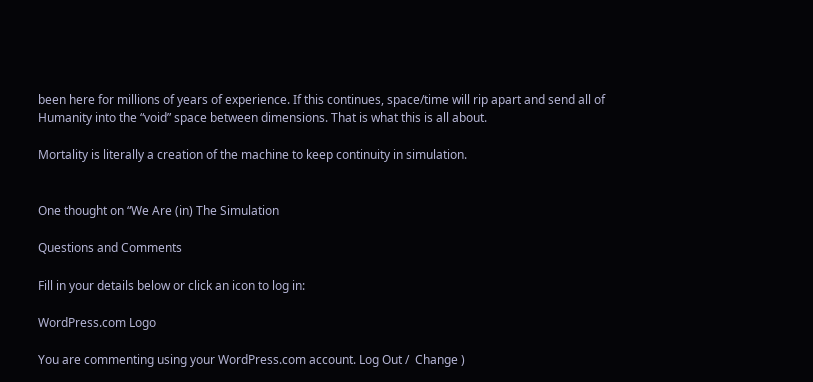been here for millions of years of experience. If this continues, space/time will rip apart and send all of Humanity into the “void” space between dimensions. That is what this is all about.

Mortality is literally a creation of the machine to keep continuity in simulation.


One thought on “We Are (in) The Simulation

Questions and Comments

Fill in your details below or click an icon to log in:

WordPress.com Logo

You are commenting using your WordPress.com account. Log Out /  Change )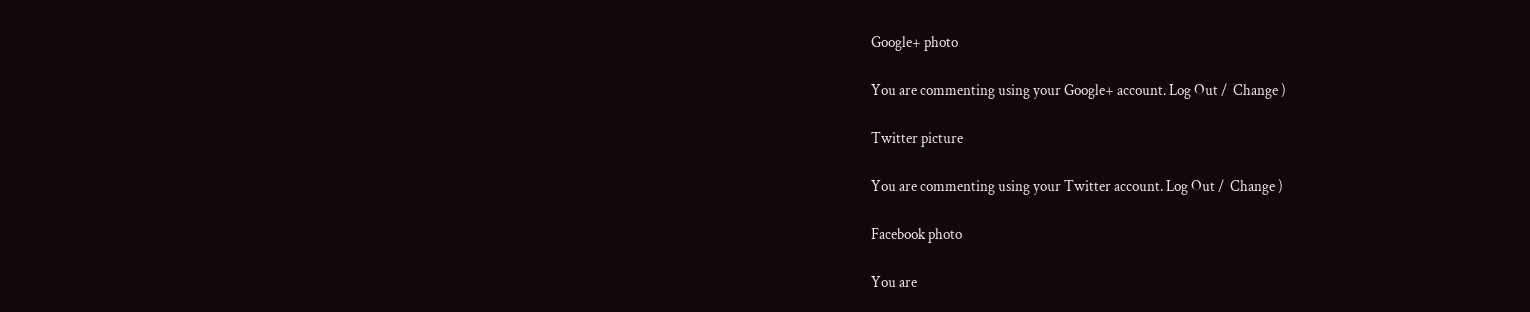Google+ photo

You are commenting using your Google+ account. Log Out /  Change )

Twitter picture

You are commenting using your Twitter account. Log Out /  Change )

Facebook photo

You are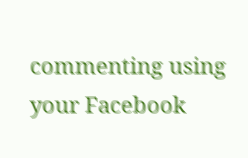commenting using your Facebook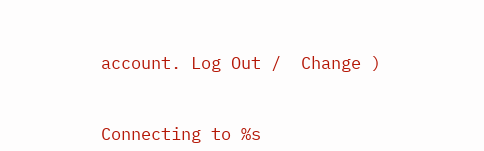account. Log Out /  Change )


Connecting to %s